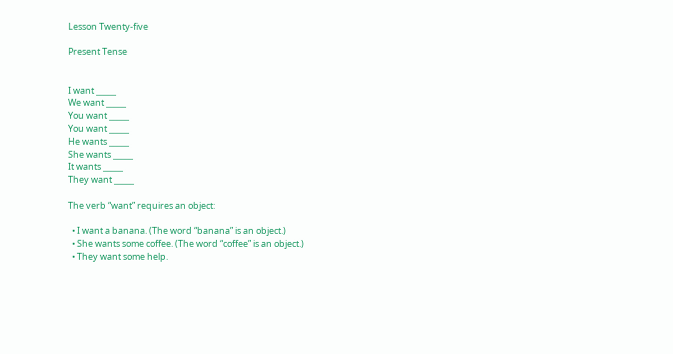Lesson Twenty-five

Present Tense


I want _____
We want _____
You want _____
You want _____
He wants _____
She wants _____
It wants _____
They want _____

The verb “want” requires an object:

  • I want a banana. (The word “banana” is an object.)
  • She wants some coffee. (The word “coffee” is an object.)
  • They want some help.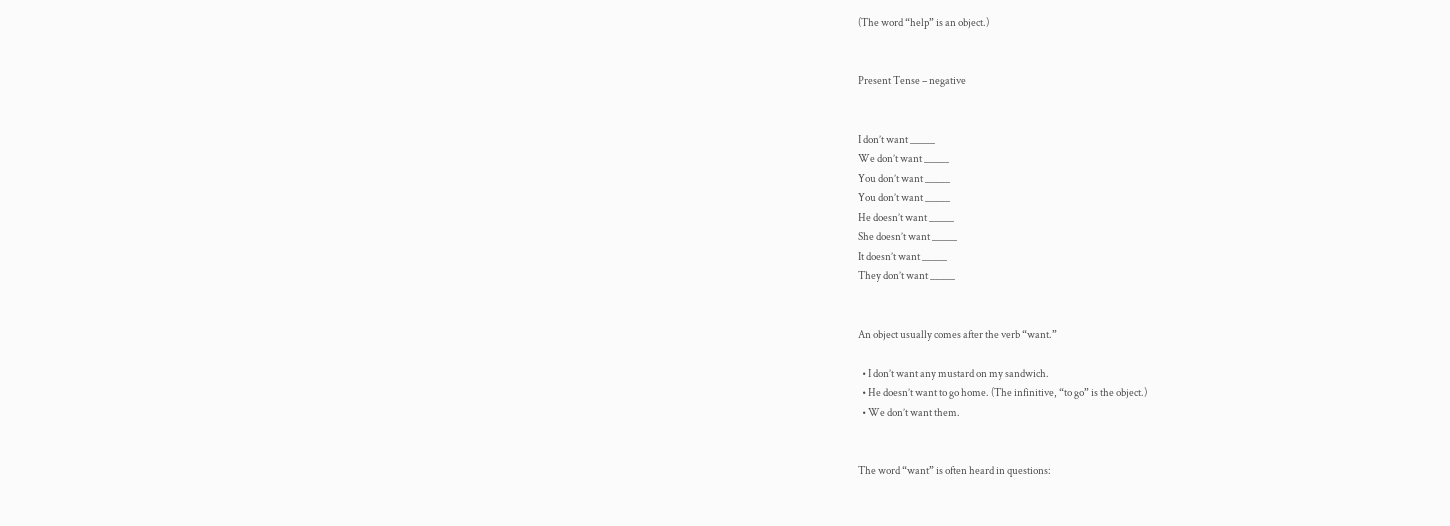(The word “help” is an object.)


Present Tense – negative


I don’t want _____
We don’t want _____
You don’t want _____
You don’t want _____
He doesn’t want _____
She doesn’t want _____
It doesn’t want _____
They don’t want _____


An object usually comes after the verb “want.”

  • I don’t want any mustard on my sandwich.
  • He doesn’t want to go home. (The infinitive, “to go” is the object.)
  • We don’t want them.


The word “want” is often heard in questions: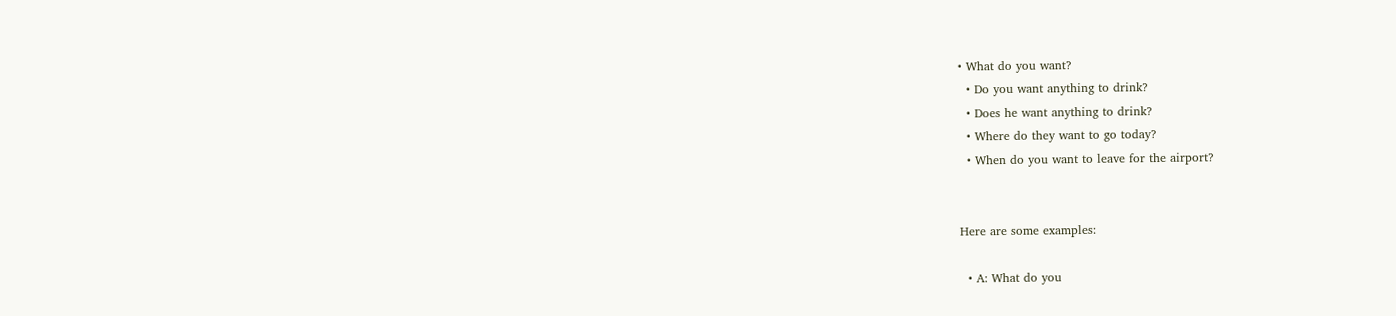• What do you want?
  • Do you want anything to drink?
  • Does he want anything to drink?
  • Where do they want to go today?
  • When do you want to leave for the airport?


Here are some examples:

  • A: What do you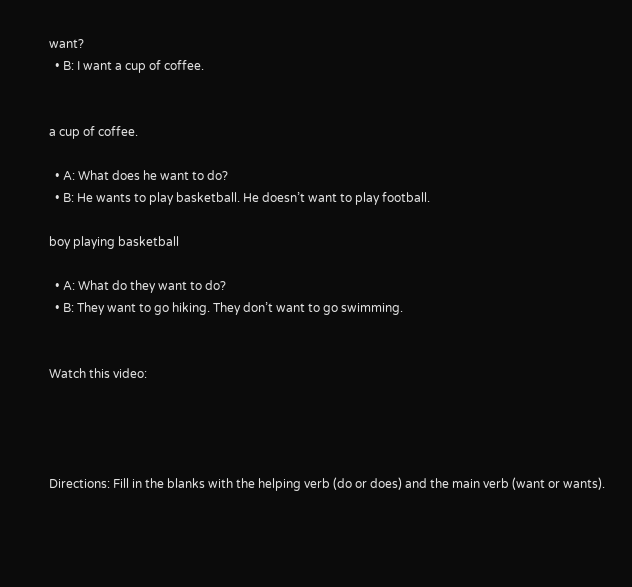want?
  • B: I want a cup of coffee.


a cup of coffee.

  • A: What does he want to do?
  • B: He wants to play basketball. He doesn’t want to play football.

boy playing basketball

  • A: What do they want to do?
  • B: They want to go hiking. They don’t want to go swimming.


Watch this video:




Directions: Fill in the blanks with the helping verb (do or does) and the main verb (want or wants).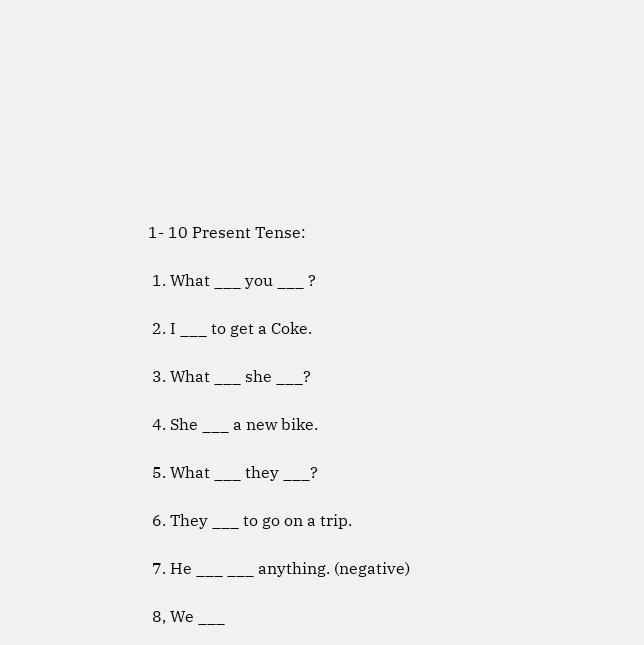1- 10 Present Tense:

 1. What ___ you ___ ?

 2. I ___ to get a Coke.

 3. What ___ she ___?

 4. She ___ a new bike.

 5. What ___ they ___?

 6. They ___ to go on a trip.

 7. He ___ ___ anything. (negative)

 8, We ___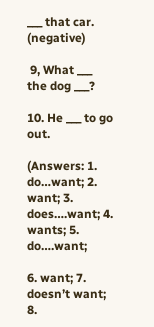___ that car. (negative)

 9, What ___ the dog ___?

10. He ___ to go out.

(Answers: 1. do…want; 2. want; 3. does….want; 4. wants; 5. do….want;

6. want; 7. doesn’t want; 8.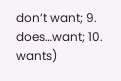don’t want; 9. does…want; 10. wants)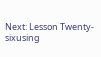Next: Lesson Twenty-sixusing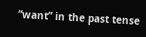“want” in the past tense